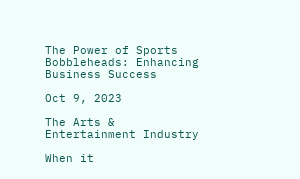The Power of Sports Bobbleheads: Enhancing Business Success

Oct 9, 2023

The Arts & Entertainment Industry

When it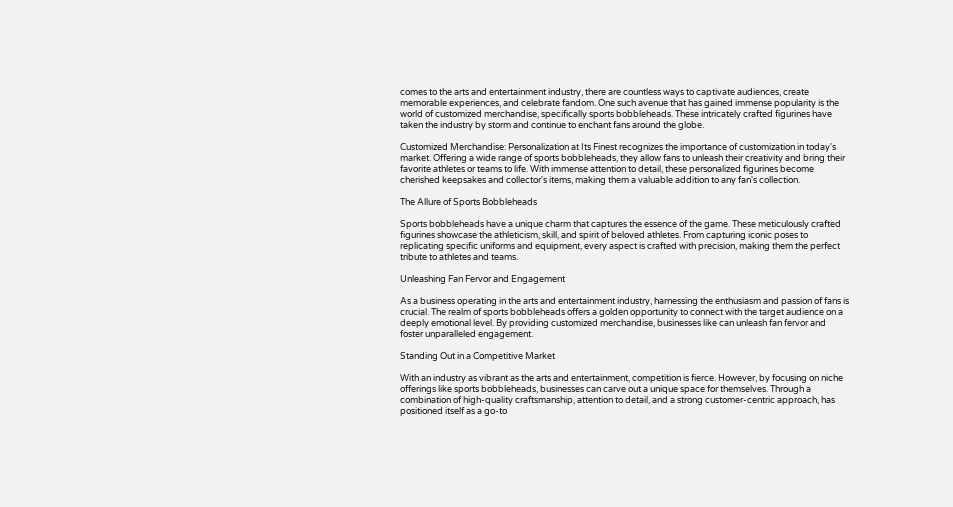comes to the arts and entertainment industry, there are countless ways to captivate audiences, create memorable experiences, and celebrate fandom. One such avenue that has gained immense popularity is the world of customized merchandise, specifically sports bobbleheads. These intricately crafted figurines have taken the industry by storm and continue to enchant fans around the globe.

Customized Merchandise: Personalization at Its Finest recognizes the importance of customization in today's market. Offering a wide range of sports bobbleheads, they allow fans to unleash their creativity and bring their favorite athletes or teams to life. With immense attention to detail, these personalized figurines become cherished keepsakes and collector's items, making them a valuable addition to any fan's collection.

The Allure of Sports Bobbleheads

Sports bobbleheads have a unique charm that captures the essence of the game. These meticulously crafted figurines showcase the athleticism, skill, and spirit of beloved athletes. From capturing iconic poses to replicating specific uniforms and equipment, every aspect is crafted with precision, making them the perfect tribute to athletes and teams.

Unleashing Fan Fervor and Engagement

As a business operating in the arts and entertainment industry, harnessing the enthusiasm and passion of fans is crucial. The realm of sports bobbleheads offers a golden opportunity to connect with the target audience on a deeply emotional level. By providing customized merchandise, businesses like can unleash fan fervor and foster unparalleled engagement.

Standing Out in a Competitive Market

With an industry as vibrant as the arts and entertainment, competition is fierce. However, by focusing on niche offerings like sports bobbleheads, businesses can carve out a unique space for themselves. Through a combination of high-quality craftsmanship, attention to detail, and a strong customer-centric approach, has positioned itself as a go-to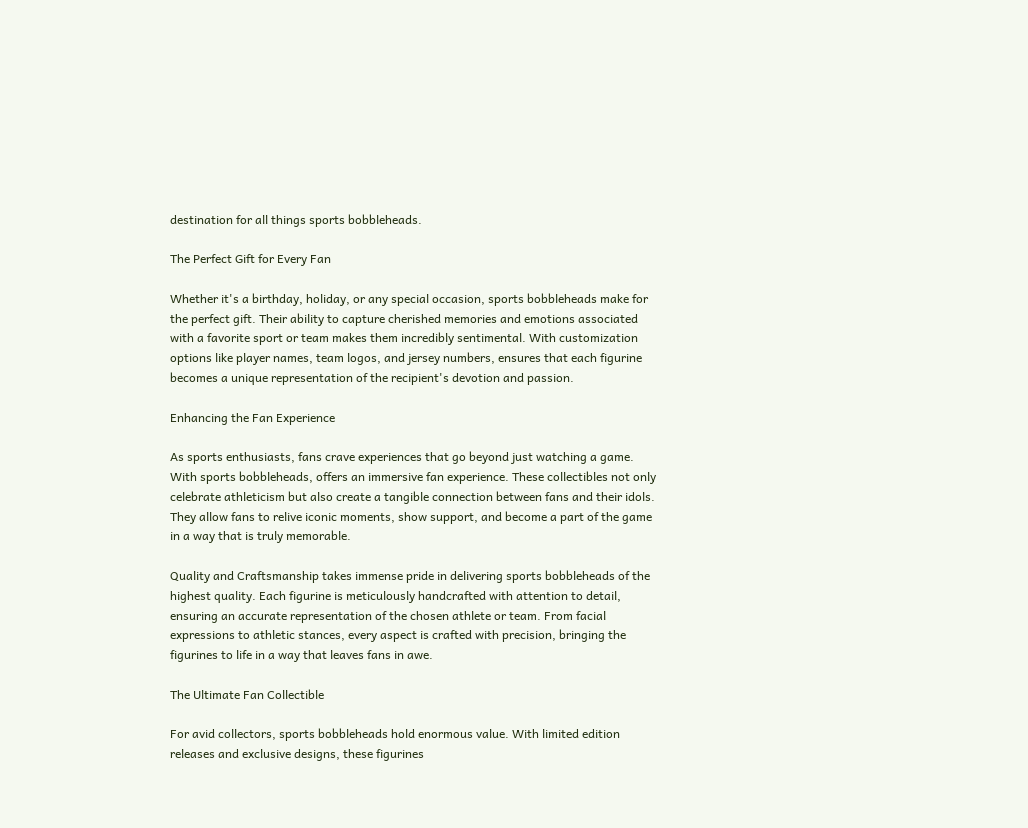destination for all things sports bobbleheads.

The Perfect Gift for Every Fan

Whether it's a birthday, holiday, or any special occasion, sports bobbleheads make for the perfect gift. Their ability to capture cherished memories and emotions associated with a favorite sport or team makes them incredibly sentimental. With customization options like player names, team logos, and jersey numbers, ensures that each figurine becomes a unique representation of the recipient's devotion and passion.

Enhancing the Fan Experience

As sports enthusiasts, fans crave experiences that go beyond just watching a game. With sports bobbleheads, offers an immersive fan experience. These collectibles not only celebrate athleticism but also create a tangible connection between fans and their idols. They allow fans to relive iconic moments, show support, and become a part of the game in a way that is truly memorable.

Quality and Craftsmanship takes immense pride in delivering sports bobbleheads of the highest quality. Each figurine is meticulously handcrafted with attention to detail, ensuring an accurate representation of the chosen athlete or team. From facial expressions to athletic stances, every aspect is crafted with precision, bringing the figurines to life in a way that leaves fans in awe.

The Ultimate Fan Collectible

For avid collectors, sports bobbleheads hold enormous value. With limited edition releases and exclusive designs, these figurines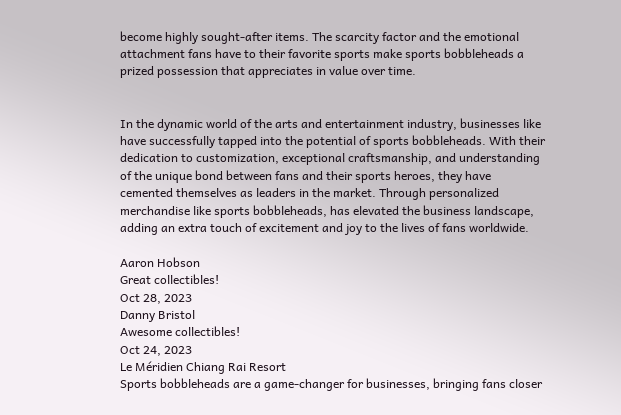become highly sought-after items. The scarcity factor and the emotional attachment fans have to their favorite sports make sports bobbleheads a prized possession that appreciates in value over time.


In the dynamic world of the arts and entertainment industry, businesses like have successfully tapped into the potential of sports bobbleheads. With their dedication to customization, exceptional craftsmanship, and understanding of the unique bond between fans and their sports heroes, they have cemented themselves as leaders in the market. Through personalized merchandise like sports bobbleheads, has elevated the business landscape, adding an extra touch of excitement and joy to the lives of fans worldwide.

Aaron Hobson
Great collectibles!
Oct 28, 2023
Danny Bristol
Awesome collectibles!
Oct 24, 2023
Le Méridien Chiang Rai Resort
Sports bobbleheads are a game-changer for businesses, bringing fans closer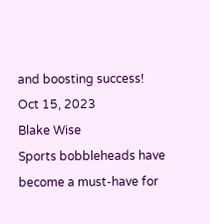and boosting success!
Oct 15, 2023
Blake Wise
Sports bobbleheads have become a must-have for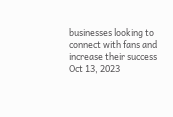businesses looking to connect with fans and increase their success
Oct 13, 2023